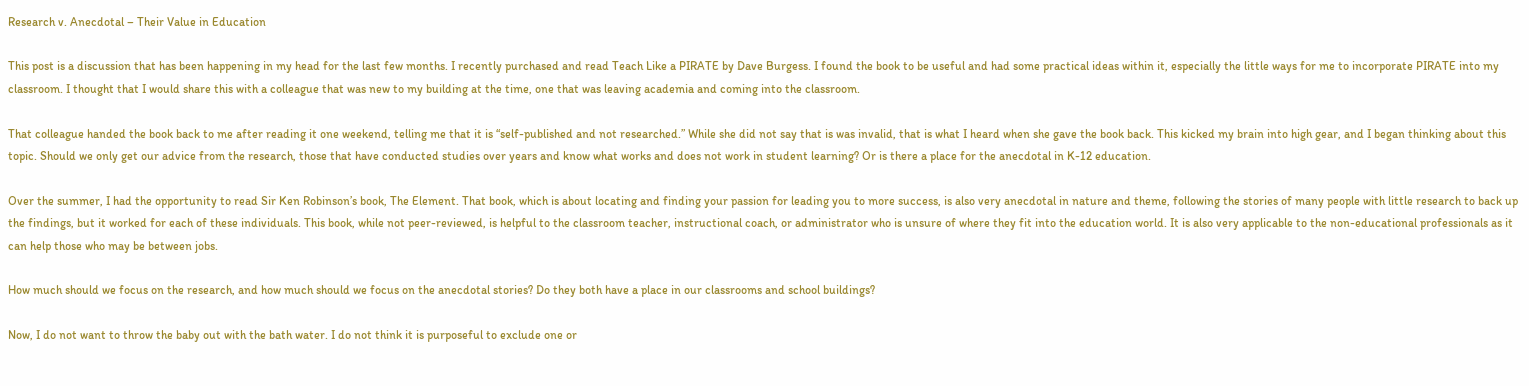Research v. Anecdotal – Their Value in Education

This post is a discussion that has been happening in my head for the last few months. I recently purchased and read Teach Like a PIRATE by Dave Burgess. I found the book to be useful and had some practical ideas within it, especially the little ways for me to incorporate PIRATE into my classroom. I thought that I would share this with a colleague that was new to my building at the time, one that was leaving academia and coming into the classroom.

That colleague handed the book back to me after reading it one weekend, telling me that it is “self-published and not researched.” While she did not say that is was invalid, that is what I heard when she gave the book back. This kicked my brain into high gear, and I began thinking about this topic. Should we only get our advice from the research, those that have conducted studies over years and know what works and does not work in student learning? Or is there a place for the anecdotal in K-12 education.

Over the summer, I had the opportunity to read Sir Ken Robinson’s book, The Element. That book, which is about locating and finding your passion for leading you to more success, is also very anecdotal in nature and theme, following the stories of many people with little research to back up the findings, but it worked for each of these individuals. This book, while not peer-reviewed, is helpful to the classroom teacher, instructional coach, or administrator who is unsure of where they fit into the education world. It is also very applicable to the non-educational professionals as it can help those who may be between jobs.

How much should we focus on the research, and how much should we focus on the anecdotal stories? Do they both have a place in our classrooms and school buildings?

Now, I do not want to throw the baby out with the bath water. I do not think it is purposeful to exclude one or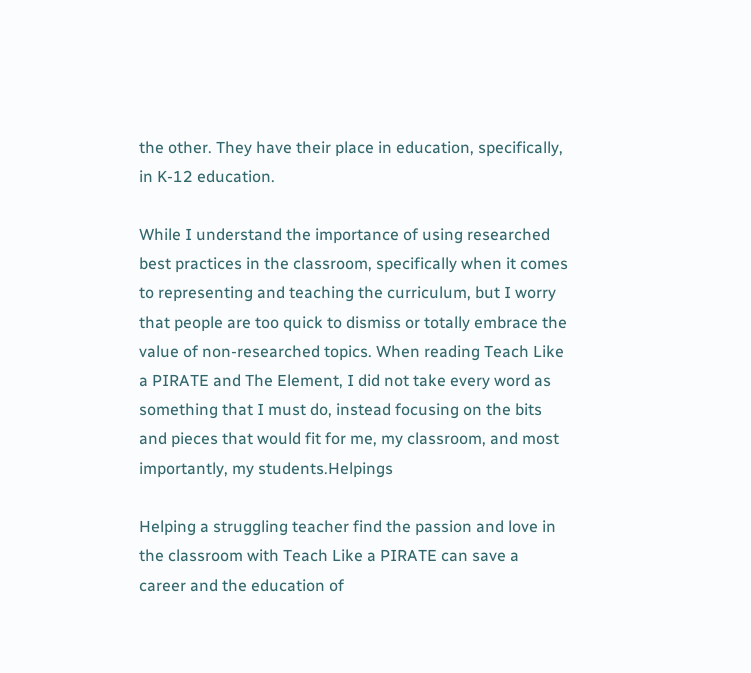the other. They have their place in education, specifically, in K-12 education.

While I understand the importance of using researched best practices in the classroom, specifically when it comes to representing and teaching the curriculum, but I worry that people are too quick to dismiss or totally embrace the value of non-researched topics. When reading Teach Like a PIRATE and The Element, I did not take every word as something that I must do, instead focusing on the bits and pieces that would fit for me, my classroom, and most importantly, my students.Helpings

Helping a struggling teacher find the passion and love in the classroom with Teach Like a PIRATE can save a career and the education of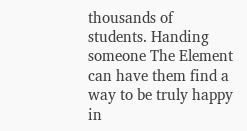thousands of students. Handing someone The Element can have them find a way to be truly happy in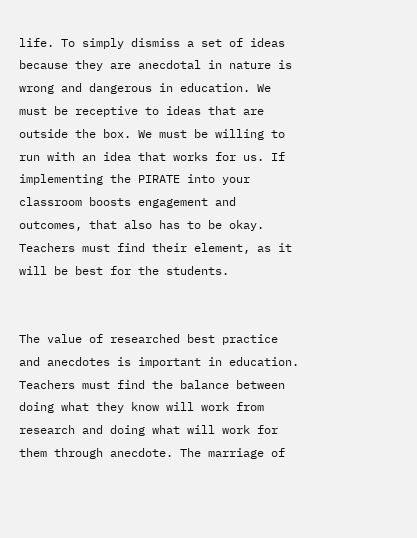life. To simply dismiss a set of ideas because they are anecdotal in nature is wrong and dangerous in education. We must be receptive to ideas that are outside the box. We must be willing to run with an idea that works for us. If implementing the PIRATE into your classroom boosts engagement and outcomes, that also has to be okay. Teachers must find their element, as it will be best for the students.


The value of researched best practice and anecdotes is important in education. Teachers must find the balance between doing what they know will work from research and doing what will work for them through anecdote. The marriage of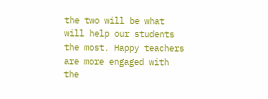the two will be what will help our students the most. Happy teachers are more engaged with the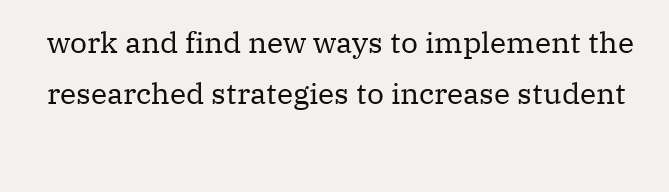work and find new ways to implement the researched strategies to increase student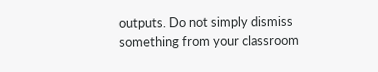outputs. Do not simply dismiss something from your classroom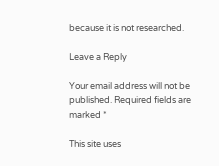because it is not researched.

Leave a Reply

Your email address will not be published. Required fields are marked *

This site uses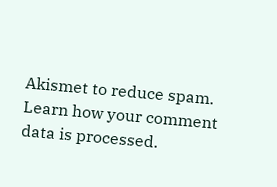Akismet to reduce spam. Learn how your comment data is processed.